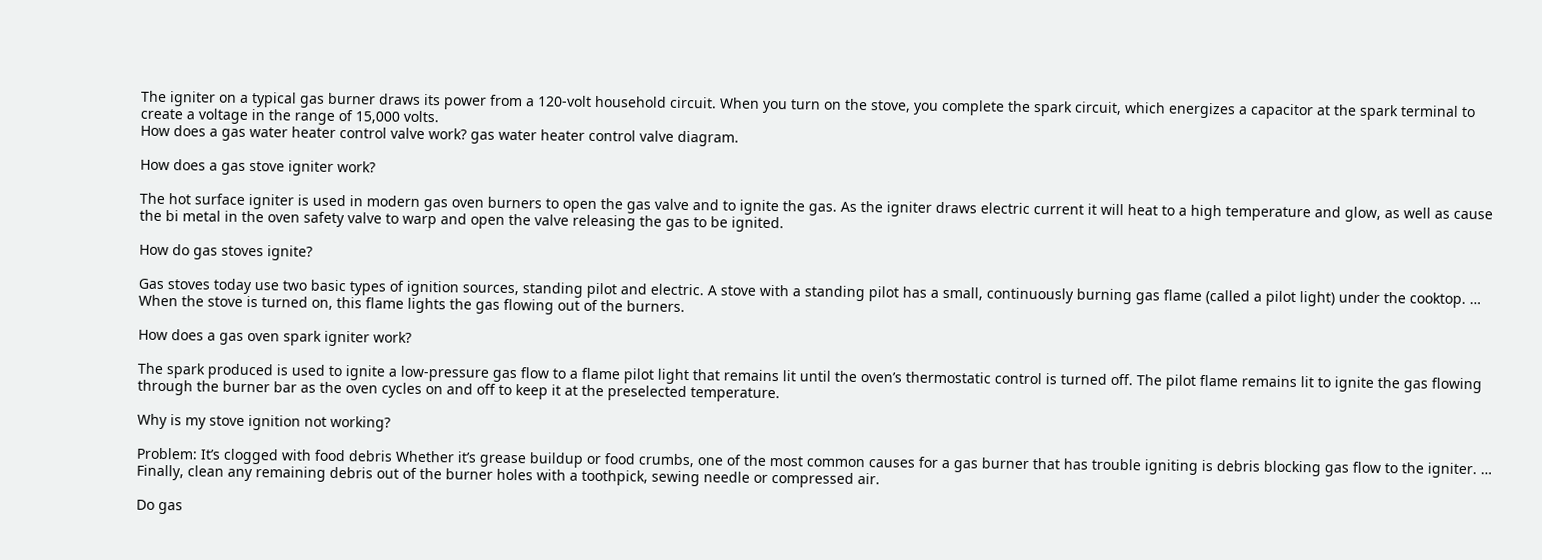The igniter on a typical gas burner draws its power from a 120-volt household circuit. When you turn on the stove, you complete the spark circuit, which energizes a capacitor at the spark terminal to create a voltage in the range of 15,000 volts.
How does a gas water heater control valve work? gas water heater control valve diagram.

How does a gas stove igniter work?

The hot surface igniter is used in modern gas oven burners to open the gas valve and to ignite the gas. As the igniter draws electric current it will heat to a high temperature and glow, as well as cause the bi metal in the oven safety valve to warp and open the valve releasing the gas to be ignited.

How do gas stoves ignite?

Gas stoves today use two basic types of ignition sources, standing pilot and electric. A stove with a standing pilot has a small, continuously burning gas flame (called a pilot light) under the cooktop. … When the stove is turned on, this flame lights the gas flowing out of the burners.

How does a gas oven spark igniter work?

The spark produced is used to ignite a low-pressure gas flow to a flame pilot light that remains lit until the oven’s thermostatic control is turned off. The pilot flame remains lit to ignite the gas flowing through the burner bar as the oven cycles on and off to keep it at the preselected temperature.

Why is my stove ignition not working?

Problem: It’s clogged with food debris Whether it’s grease buildup or food crumbs, one of the most common causes for a gas burner that has trouble igniting is debris blocking gas flow to the igniter. … Finally, clean any remaining debris out of the burner holes with a toothpick, sewing needle or compressed air.

Do gas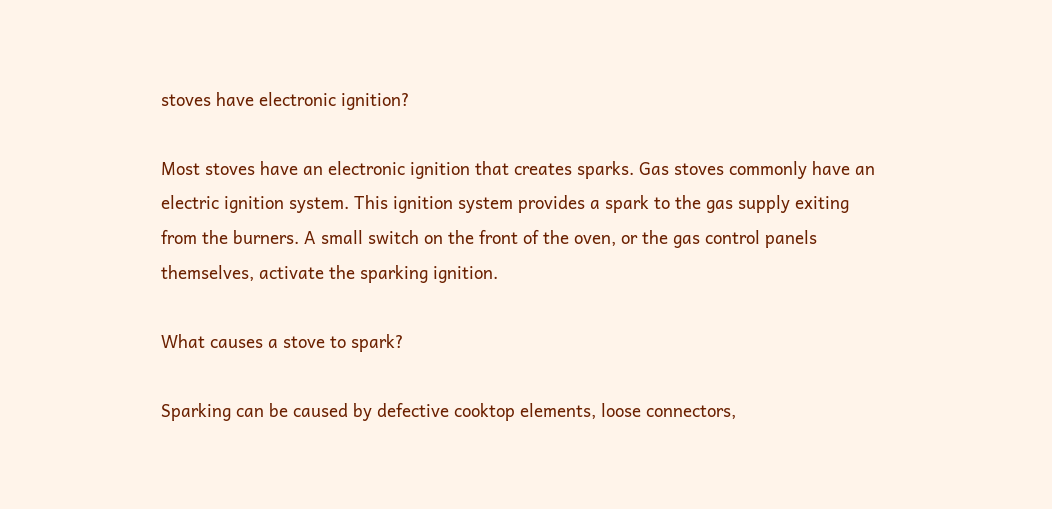stoves have electronic ignition?

Most stoves have an electronic ignition that creates sparks. Gas stoves commonly have an electric ignition system. This ignition system provides a spark to the gas supply exiting from the burners. A small switch on the front of the oven, or the gas control panels themselves, activate the sparking ignition.

What causes a stove to spark?

Sparking can be caused by defective cooktop elements, loose connectors,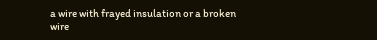a wire with frayed insulation or a broken wire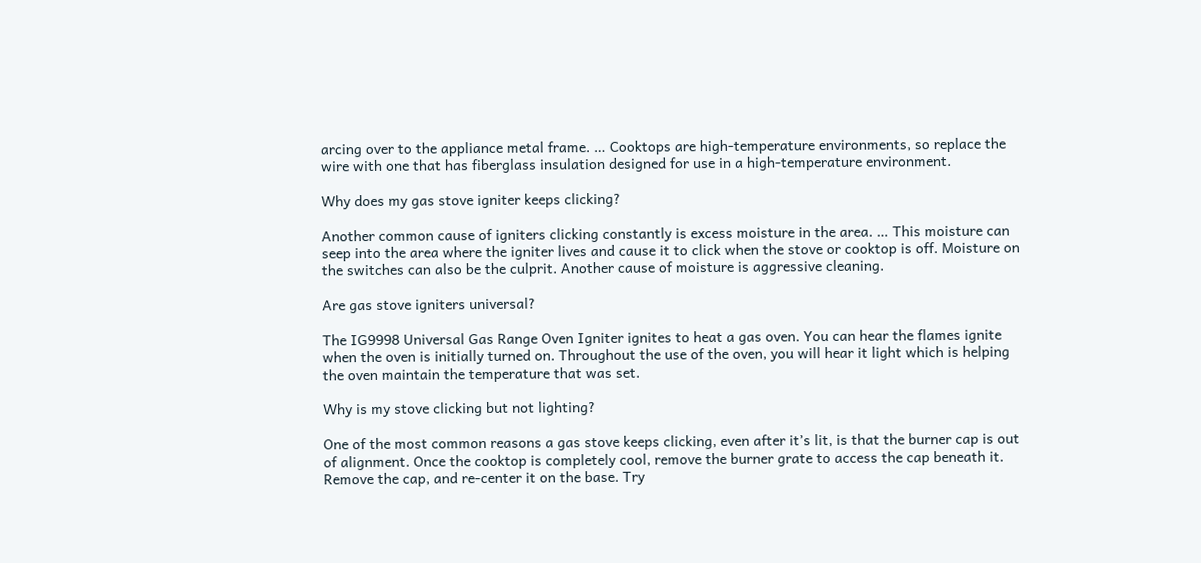arcing over to the appliance metal frame. … Cooktops are high-temperature environments, so replace the wire with one that has fiberglass insulation designed for use in a high-temperature environment.

Why does my gas stove igniter keeps clicking?

Another common cause of igniters clicking constantly is excess moisture in the area. … This moisture can seep into the area where the igniter lives and cause it to click when the stove or cooktop is off. Moisture on the switches can also be the culprit. Another cause of moisture is aggressive cleaning.

Are gas stove igniters universal?

The IG9998 Universal Gas Range Oven Igniter ignites to heat a gas oven. You can hear the flames ignite when the oven is initially turned on. Throughout the use of the oven, you will hear it light which is helping the oven maintain the temperature that was set.

Why is my stove clicking but not lighting?

One of the most common reasons a gas stove keeps clicking, even after it’s lit, is that the burner cap is out of alignment. Once the cooktop is completely cool, remove the burner grate to access the cap beneath it. Remove the cap, and re-center it on the base. Try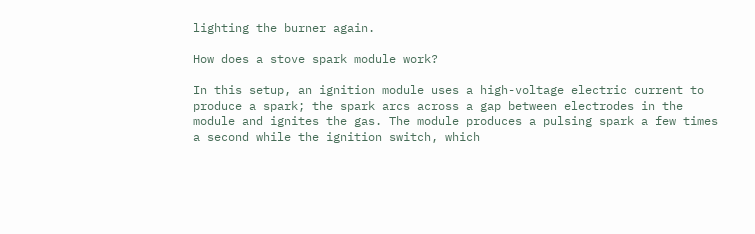lighting the burner again.

How does a stove spark module work?

In this setup, an ignition module uses a high-voltage electric current to produce a spark; the spark arcs across a gap between electrodes in the module and ignites the gas. The module produces a pulsing spark a few times a second while the ignition switch, which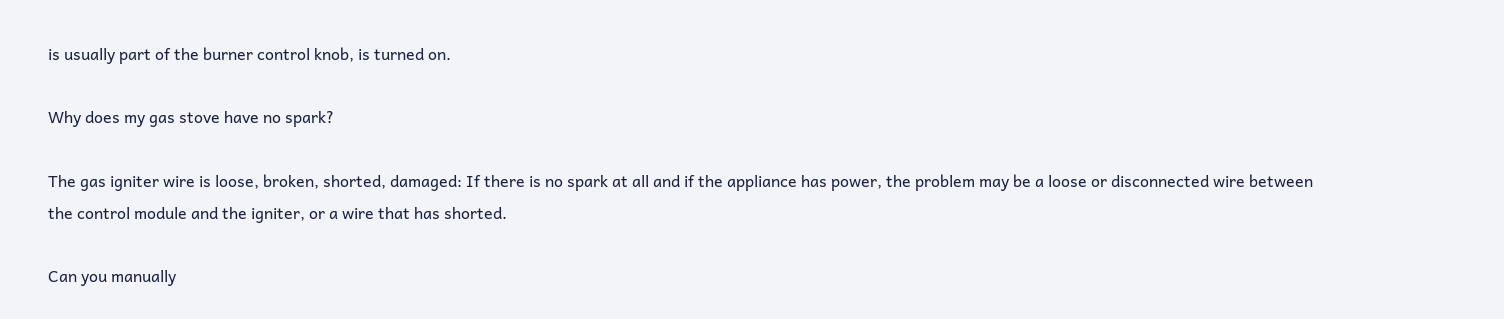is usually part of the burner control knob, is turned on.

Why does my gas stove have no spark?

The gas igniter wire is loose, broken, shorted, damaged: If there is no spark at all and if the appliance has power, the problem may be a loose or disconnected wire between the control module and the igniter, or a wire that has shorted.

Can you manually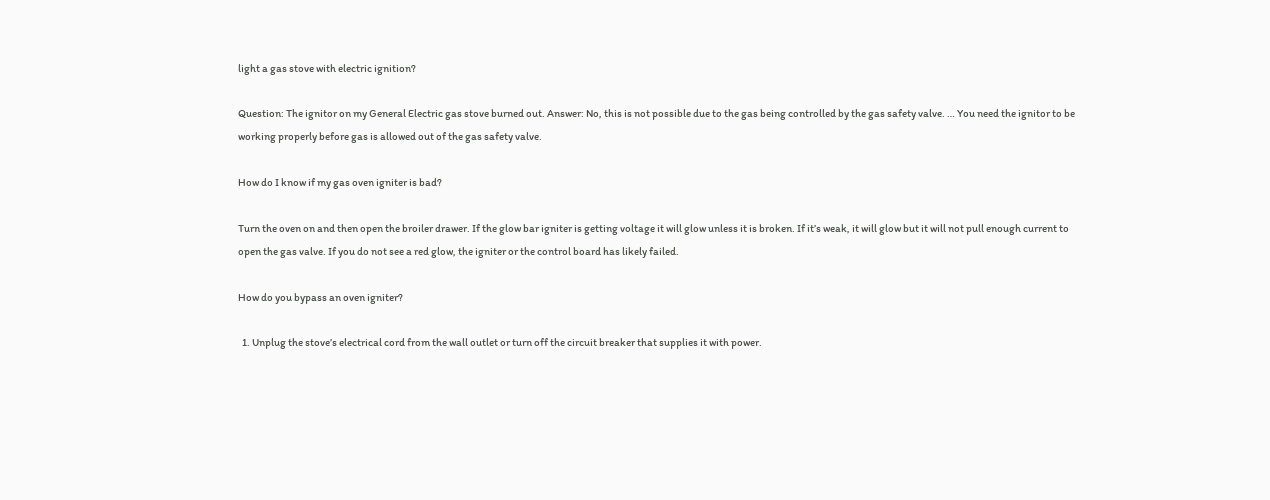light a gas stove with electric ignition?

Question: The ignitor on my General Electric gas stove burned out. Answer: No, this is not possible due to the gas being controlled by the gas safety valve. … You need the ignitor to be working properly before gas is allowed out of the gas safety valve.

How do I know if my gas oven igniter is bad?

Turn the oven on and then open the broiler drawer. If the glow bar igniter is getting voltage it will glow unless it is broken. If it’s weak, it will glow but it will not pull enough current to open the gas valve. If you do not see a red glow, the igniter or the control board has likely failed.

How do you bypass an oven igniter?

  1. Unplug the stove’s electrical cord from the wall outlet or turn off the circuit breaker that supplies it with power.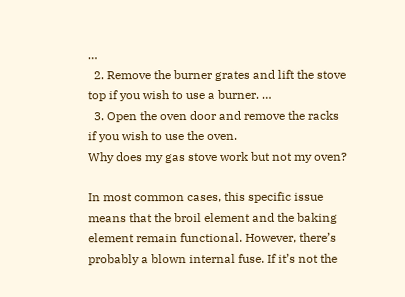…
  2. Remove the burner grates and lift the stove top if you wish to use a burner. …
  3. Open the oven door and remove the racks if you wish to use the oven.
Why does my gas stove work but not my oven?

In most common cases, this specific issue means that the broil element and the baking element remain functional. However, there’s probably a blown internal fuse. If it’s not the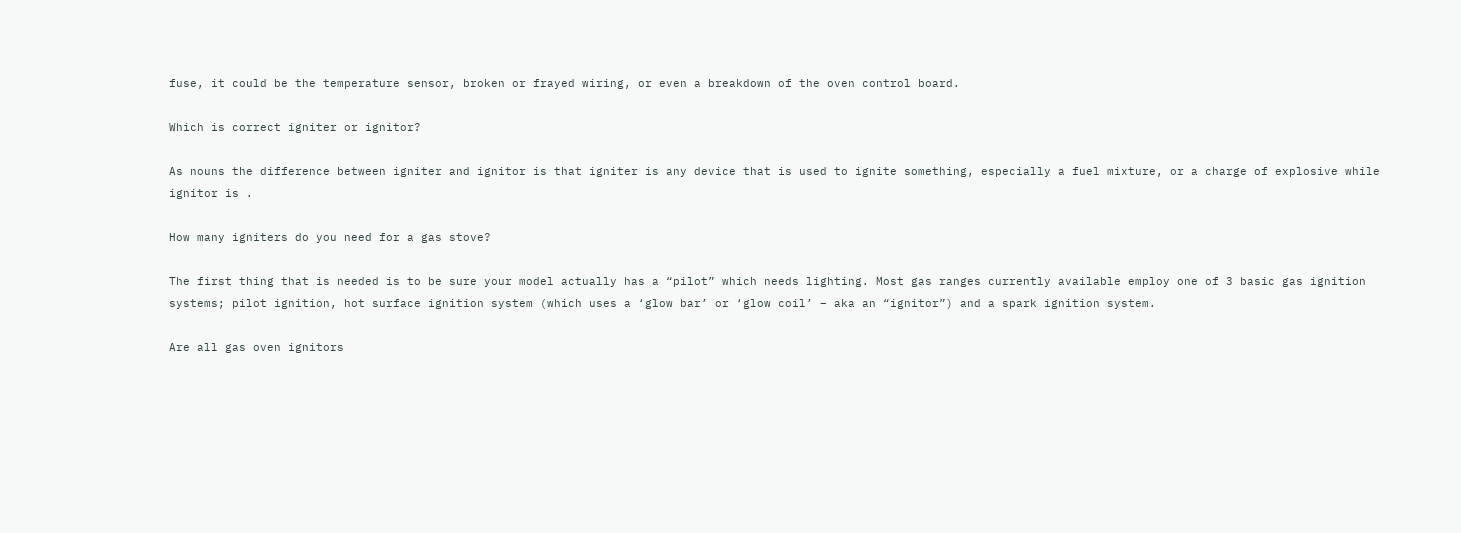fuse, it could be the temperature sensor, broken or frayed wiring, or even a breakdown of the oven control board.

Which is correct igniter or ignitor?

As nouns the difference between igniter and ignitor is that igniter is any device that is used to ignite something, especially a fuel mixture, or a charge of explosive while ignitor is .

How many igniters do you need for a gas stove?

The first thing that is needed is to be sure your model actually has a “pilot” which needs lighting. Most gas ranges currently available employ one of 3 basic gas ignition systems; pilot ignition, hot surface ignition system (which uses a ‘glow bar’ or ‘glow coil’ – aka an “ignitor”) and a spark ignition system.

Are all gas oven ignitors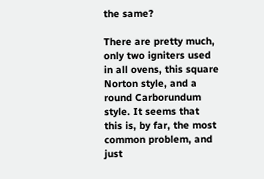the same?

There are pretty much, only two igniters used in all ovens, this square Norton style, and a round Carborundum style. It seems that this is, by far, the most common problem, and just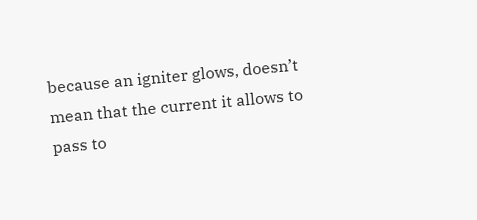because an igniter glows, doesn’t mean that the current it allows to pass to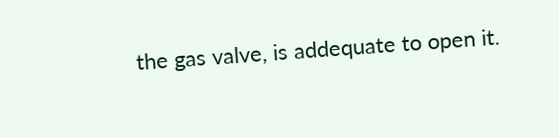the gas valve, is addequate to open it.